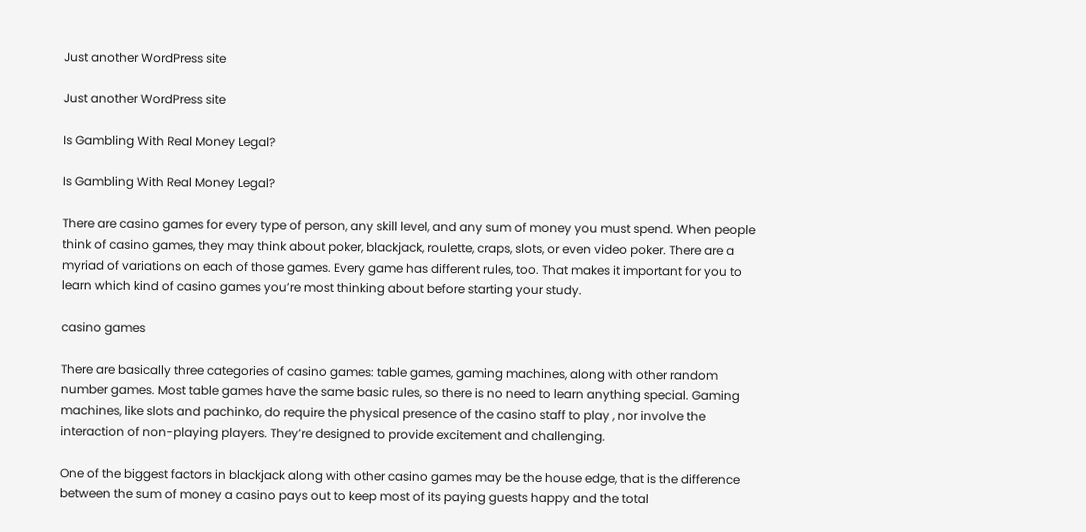Just another WordPress site

Just another WordPress site

Is Gambling With Real Money Legal?

Is Gambling With Real Money Legal?

There are casino games for every type of person, any skill level, and any sum of money you must spend. When people think of casino games, they may think about poker, blackjack, roulette, craps, slots, or even video poker. There are a myriad of variations on each of those games. Every game has different rules, too. That makes it important for you to learn which kind of casino games you’re most thinking about before starting your study.

casino games

There are basically three categories of casino games: table games, gaming machines, along with other random number games. Most table games have the same basic rules, so there is no need to learn anything special. Gaming machines, like slots and pachinko, do require the physical presence of the casino staff to play , nor involve the interaction of non-playing players. They’re designed to provide excitement and challenging.

One of the biggest factors in blackjack along with other casino games may be the house edge, that is the difference between the sum of money a casino pays out to keep most of its paying guests happy and the total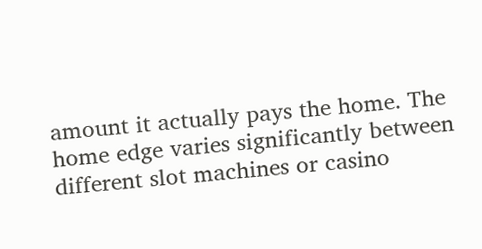amount it actually pays the home. The home edge varies significantly between different slot machines or casino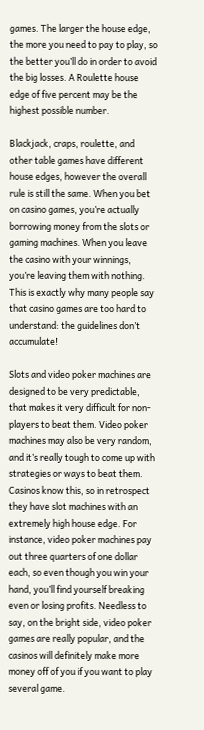games. The larger the house edge, the more you need to pay to play, so the better you’ll do in order to avoid the big losses. A Roulette house edge of five percent may be the highest possible number.

Blackjack, craps, roulette, and other table games have different house edges, however the overall rule is still the same. When you bet on casino games, you’re actually borrowing money from the slots or gaming machines. When you leave the casino with your winnings, you’re leaving them with nothing. This is exactly why many people say that casino games are too hard to understand: the guidelines don’t accumulate!

Slots and video poker machines are designed to be very predictable, that makes it very difficult for non-players to beat them. Video poker machines may also be very random, and it’s really tough to come up with strategies or ways to beat them. Casinos know this, so in retrospect they have slot machines with an extremely high house edge. For instance, video poker machines pay out three quarters of one dollar each, so even though you win your hand, you’ll find yourself breaking even or losing profits. Needless to say, on the bright side, video poker games are really popular, and the casinos will definitely make more money off of you if you want to play several game.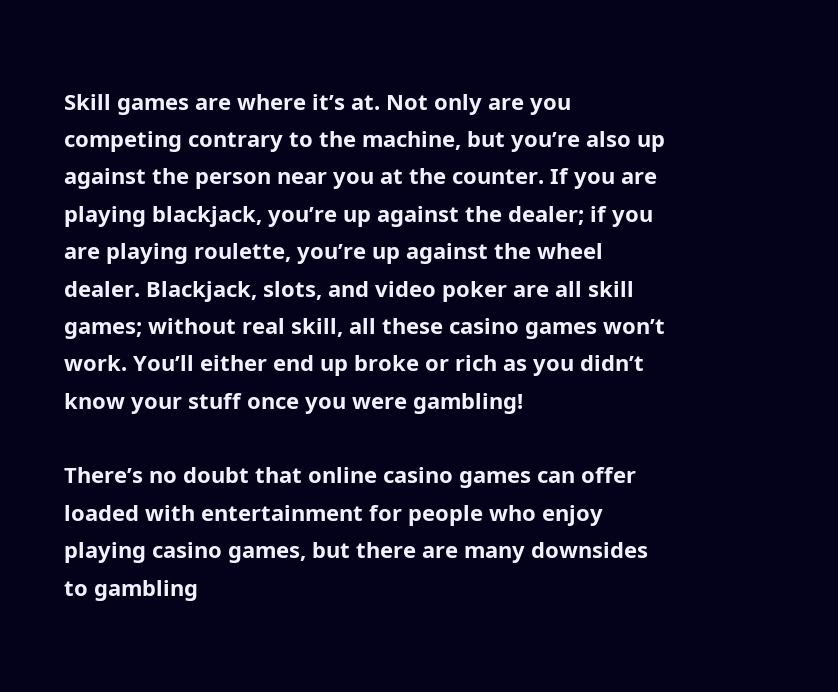Skill games are where it’s at. Not only are you competing contrary to the machine, but you’re also up against the person near you at the counter. If you are playing blackjack, you’re up against the dealer; if you are playing roulette, you’re up against the wheel dealer. Blackjack, slots, and video poker are all skill games; without real skill, all these casino games won’t work. You’ll either end up broke or rich as you didn’t know your stuff once you were gambling!

There’s no doubt that online casino games can offer loaded with entertainment for people who enjoy playing casino games, but there are many downsides to gambling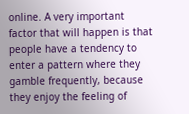online. A very important factor that will happen is that people have a tendency to enter a pattern where they gamble frequently, because they enjoy the feeling of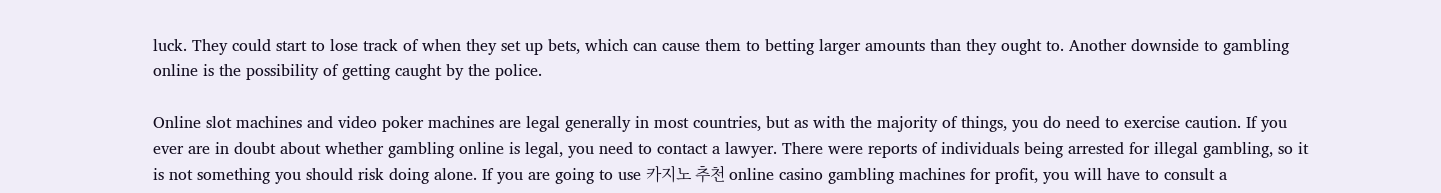luck. They could start to lose track of when they set up bets, which can cause them to betting larger amounts than they ought to. Another downside to gambling online is the possibility of getting caught by the police.

Online slot machines and video poker machines are legal generally in most countries, but as with the majority of things, you do need to exercise caution. If you ever are in doubt about whether gambling online is legal, you need to contact a lawyer. There were reports of individuals being arrested for illegal gambling, so it is not something you should risk doing alone. If you are going to use 카지노 추천 online casino gambling machines for profit, you will have to consult a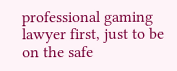professional gaming lawyer first, just to be on the safe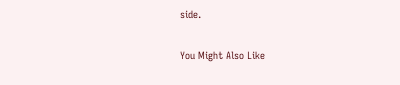side.

You Might Also Like